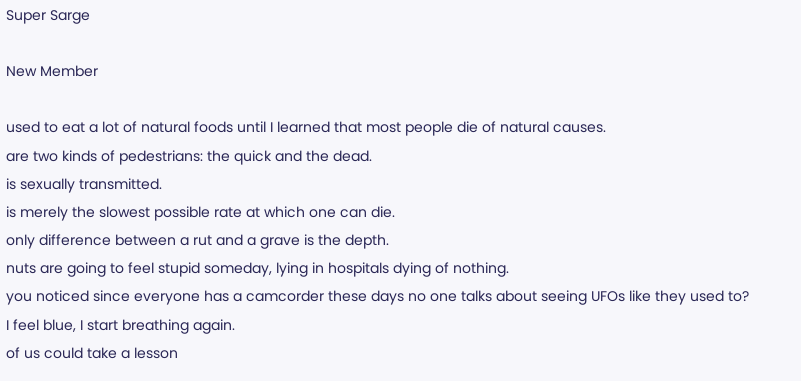Super Sarge

New Member

used to eat a lot of natural foods until I learned that most people die of natural causes.
are two kinds of pedestrians: the quick and the dead.
is sexually transmitted.
is merely the slowest possible rate at which one can die.
only difference between a rut and a grave is the depth.
nuts are going to feel stupid someday, lying in hospitals dying of nothing.
you noticed since everyone has a camcorder these days no one talks about seeing UFOs like they used to?
I feel blue, I start breathing again.
of us could take a lesson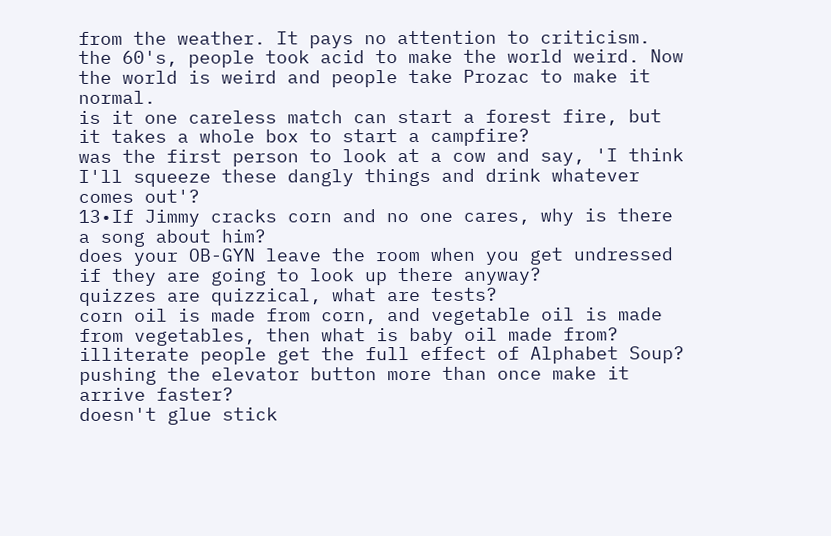from the weather. It pays no attention to criticism.
the 60's, people took acid to make the world weird. Now the world is weird and people take Prozac to make it normal.
is it one careless match can start a forest fire, but it takes a whole box to start a campfire?
was the first person to look at a cow and say, 'I think I'll squeeze these dangly things and drink whatever comes out'?
13•If Jimmy cracks corn and no one cares, why is there a song about him?
does your OB-GYN leave the room when you get undressed if they are going to look up there anyway?
quizzes are quizzical, what are tests?
corn oil is made from corn, and vegetable oil is made from vegetables, then what is baby oil made from?
illiterate people get the full effect of Alphabet Soup?
pushing the elevator button more than once make it arrive faster?
doesn't glue stick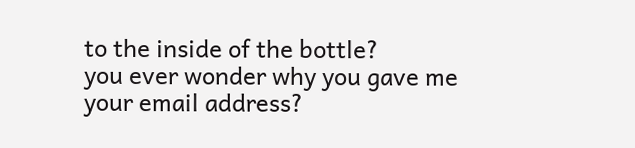to the inside of the bottle?
you ever wonder why you gave me your email address?